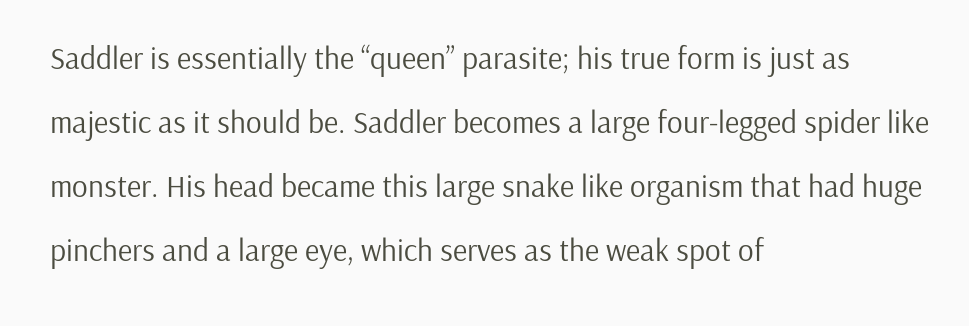Saddler is essentially the “queen” parasite; his true form is just as majestic as it should be. Saddler becomes a large four-legged spider like monster. His head became this large snake like organism that had huge pinchers and a large eye, which serves as the weak spot of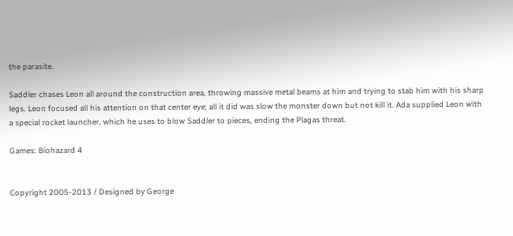the parasite.

Saddler chases Leon all around the construction area, throwing massive metal beams at him and trying to stab him with his sharp legs. Leon focused all his attention on that center eye; all it did was slow the monster down but not kill it. Ada supplied Leon with a special rocket launcher, which he uses to blow Saddler to pieces, ending the Plagas threat.

Games: Biohazard 4


Copyright 2005-2013 / Designed by George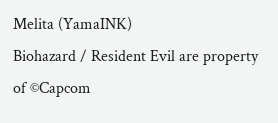Melita (YamaINK)
Biohazard / Resident Evil are property of ©Capcom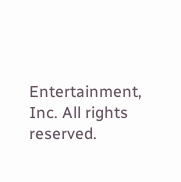Entertainment, Inc. All rights reserved.